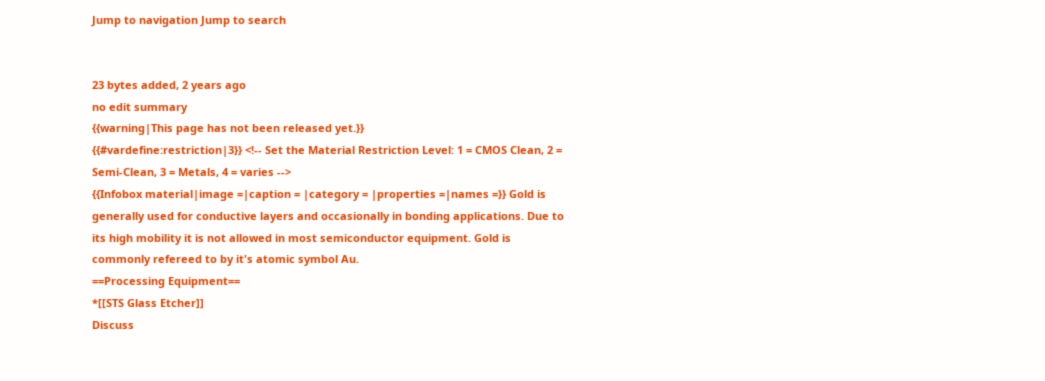Jump to navigation Jump to search


23 bytes added, 2 years ago
no edit summary
{{warning|This page has not been released yet.}}
{{#vardefine:restriction|3}} <!-- Set the Material Restriction Level: 1 = CMOS Clean, 2 = Semi-Clean, 3 = Metals, 4 = varies -->
{{Infobox material|image =|caption = |category = |properties =|names =}} Gold is generally used for conductive layers and occasionally in bonding applications. Due to its high mobility it is not allowed in most semiconductor equipment. Gold is commonly refereed to by it's atomic symbol Au.
==Processing Equipment==
*[[STS Glass Etcher]]
Discuss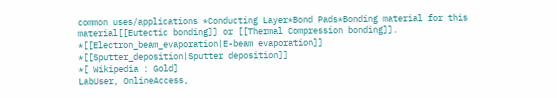common uses/applications *Conducting Layer*Bond Pads*Bonding material for this material[[Eutectic bonding]] or [[Thermal Compression bonding]].
*[[Electron_beam_evaporation|E-beam evaporation]]
*[[Sputter_deposition|Sputter deposition]]
*[ Wikipedia : Gold]
LabUser, OnlineAccess,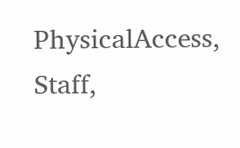PhysicalAccess, Staff,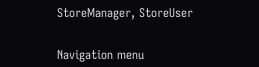StoreManager, StoreUser


Navigation menu